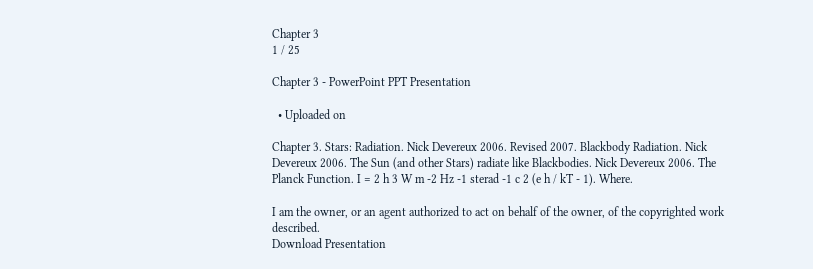Chapter 3
1 / 25

Chapter 3 - PowerPoint PPT Presentation

  • Uploaded on

Chapter 3. Stars: Radiation. Nick Devereux 2006. Revised 2007. Blackbody Radiation. Nick Devereux 2006. The Sun (and other Stars) radiate like Blackbodies. Nick Devereux 2006. The Planck Function. I = 2 h 3 W m -2 Hz -1 sterad -1 c 2 (e h / kT - 1). Where.

I am the owner, or an agent authorized to act on behalf of the owner, of the copyrighted work described.
Download Presentation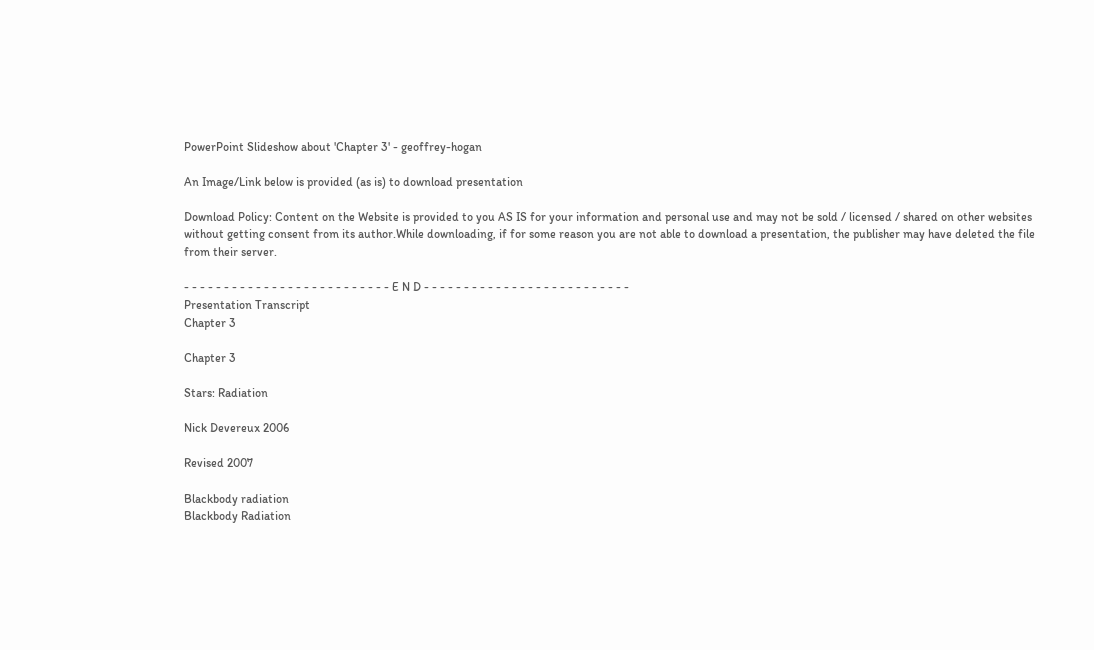PowerPoint Slideshow about 'Chapter 3' - geoffrey-hogan

An Image/Link below is provided (as is) to download presentation

Download Policy: Content on the Website is provided to you AS IS for your information and personal use and may not be sold / licensed / shared on other websites without getting consent from its author.While downloading, if for some reason you are not able to download a presentation, the publisher may have deleted the file from their server.

- - - - - - - - - - - - - - - - - - - - - - - - - - E N D - - - - - - - - - - - - - - - - - - - - - - - - - -
Presentation Transcript
Chapter 3

Chapter 3

Stars: Radiation

Nick Devereux 2006

Revised 2007

Blackbody radiation
Blackbody Radiation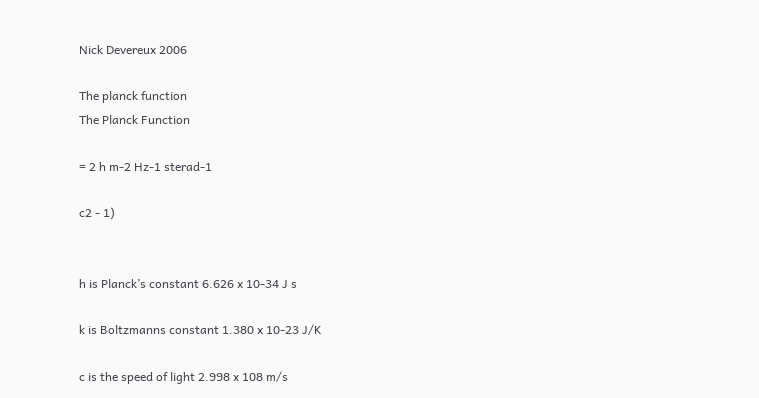Nick Devereux 2006

The planck function
The Planck Function

= 2 h m-2 Hz-1 sterad-1

c2 - 1)


h is Planck’s constant 6.626 x 10-34 J s

k is Boltzmanns constant 1.380 x 10-23 J/K

c is the speed of light 2.998 x 108 m/s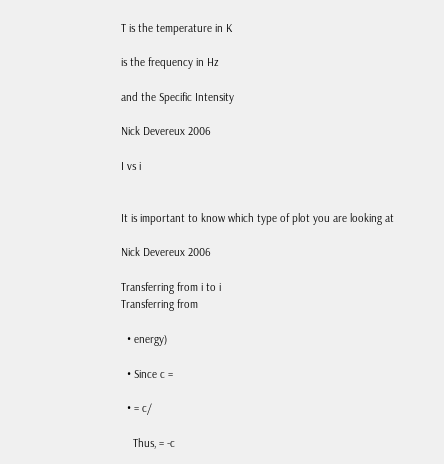T is the temperature in K

is the frequency in Hz

and the Specific Intensity

Nick Devereux 2006

I vs i


It is important to know which type of plot you are looking at

Nick Devereux 2006

Transferring from i to i
Transferring from

  • energy)

  • Since c =

  • = c/

    Thus, = -c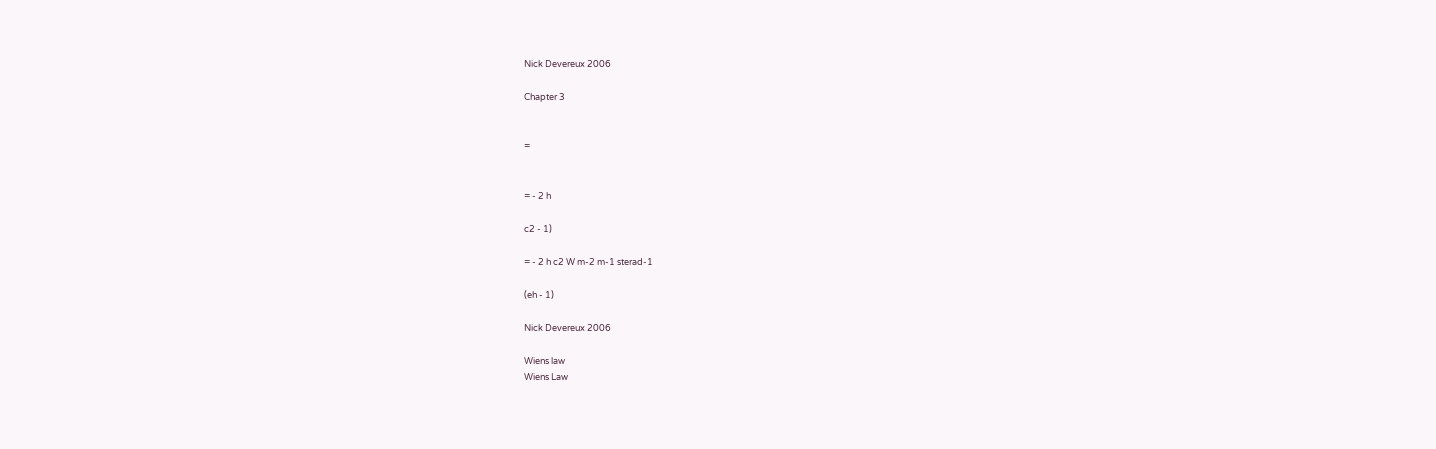Nick Devereux 2006

Chapter 3


=


= - 2 h

c2 - 1)

= - 2 h c2 W m-2 m-1 sterad-1

(eh - 1)

Nick Devereux 2006

Wiens law
Wiens Law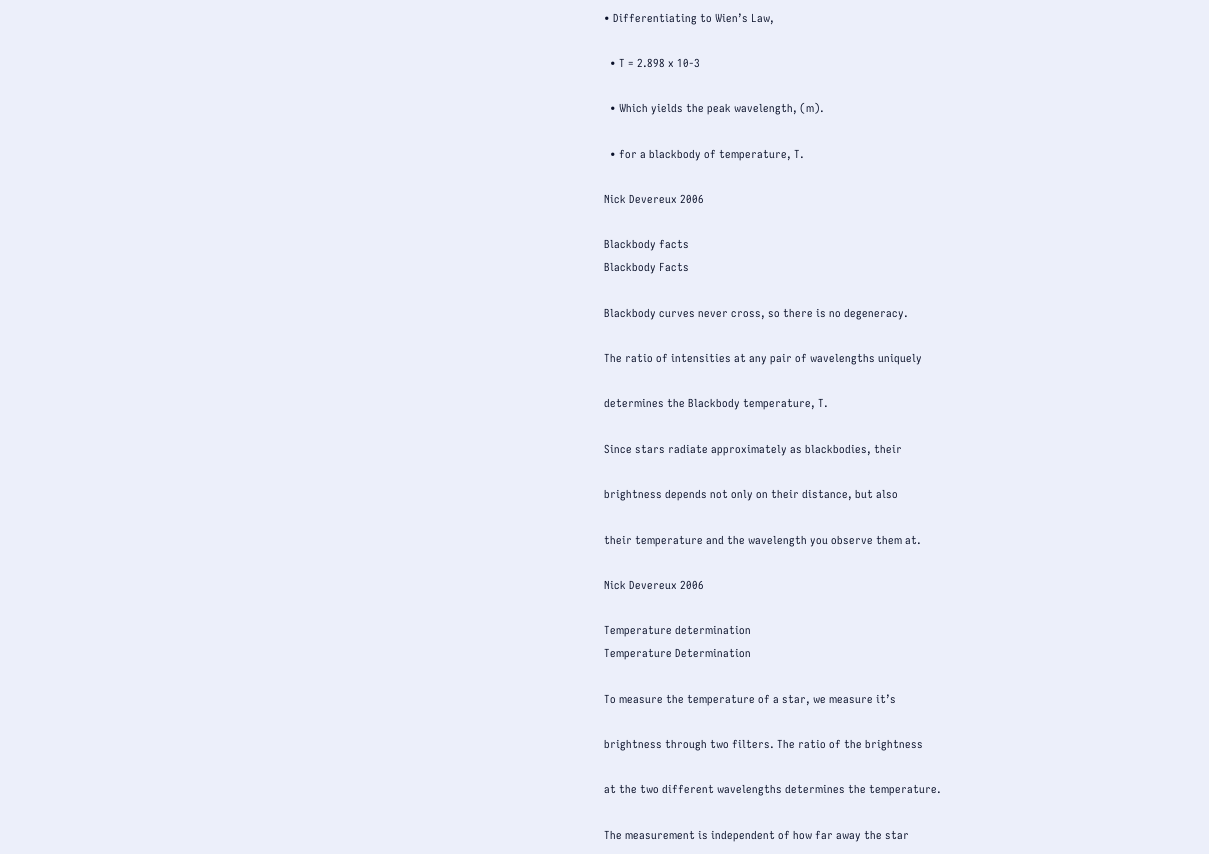• Differentiating to Wien’s Law,

  • T = 2.898 x 10-3

  • Which yields the peak wavelength, (m).

  • for a blackbody of temperature, T.

Nick Devereux 2006

Blackbody facts
Blackbody Facts

Blackbody curves never cross, so there is no degeneracy.

The ratio of intensities at any pair of wavelengths uniquely

determines the Blackbody temperature, T.

Since stars radiate approximately as blackbodies, their

brightness depends not only on their distance, but also

their temperature and the wavelength you observe them at.

Nick Devereux 2006

Temperature determination
Temperature Determination

To measure the temperature of a star, we measure it’s

brightness through two filters. The ratio of the brightness

at the two different wavelengths determines the temperature.

The measurement is independent of how far away the star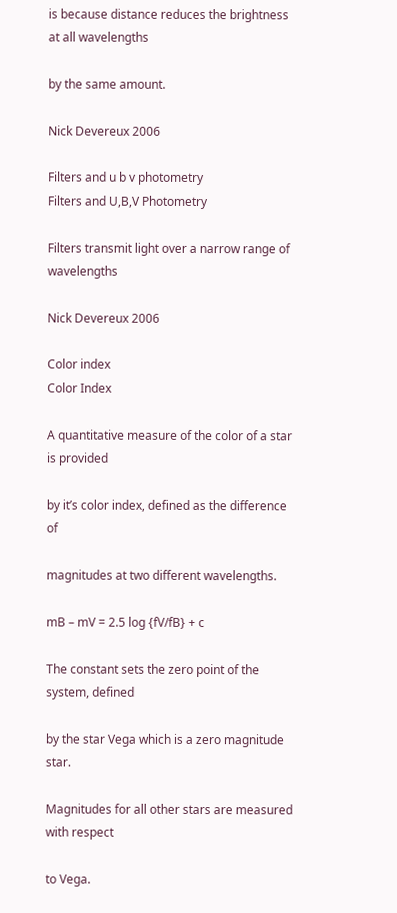is because distance reduces the brightness at all wavelengths

by the same amount.

Nick Devereux 2006

Filters and u b v photometry
Filters and U,B,V Photometry

Filters transmit light over a narrow range of wavelengths

Nick Devereux 2006

Color index
Color Index

A quantitative measure of the color of a star is provided

by it’s color index, defined as the difference of

magnitudes at two different wavelengths.

mB – mV = 2.5 log {fV/fB} + c

The constant sets the zero point of the system, defined

by the star Vega which is a zero magnitude star.

Magnitudes for all other stars are measured with respect

to Vega.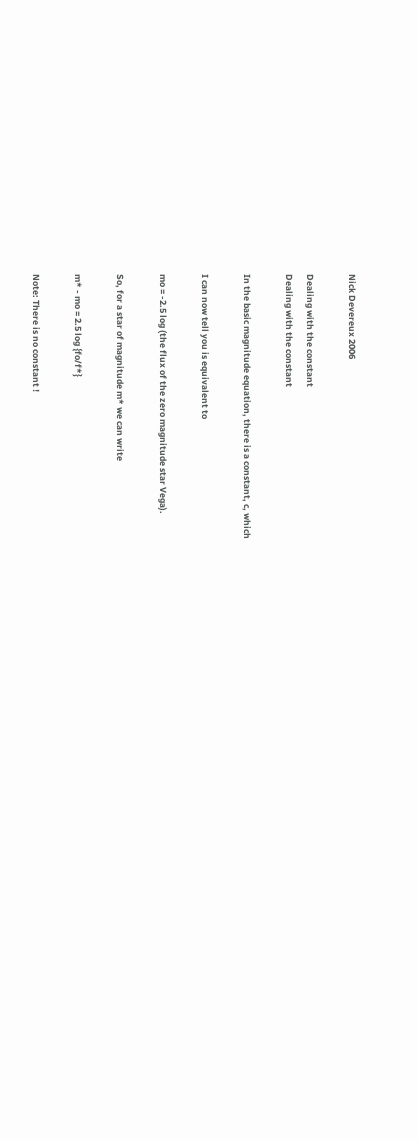Nick Devereux 2006

Dealing with the constant
Dealing with the constant

In the basic magnitude equation, there is a constant, c, which

I can now tell you is equivalent to

mo = -2.5 log (the flux of the zero magnitude star Vega).

So, for a star of magnitude m* we can write

m* - mo = 2.5 log {fo/f*}

Note: There is no constant !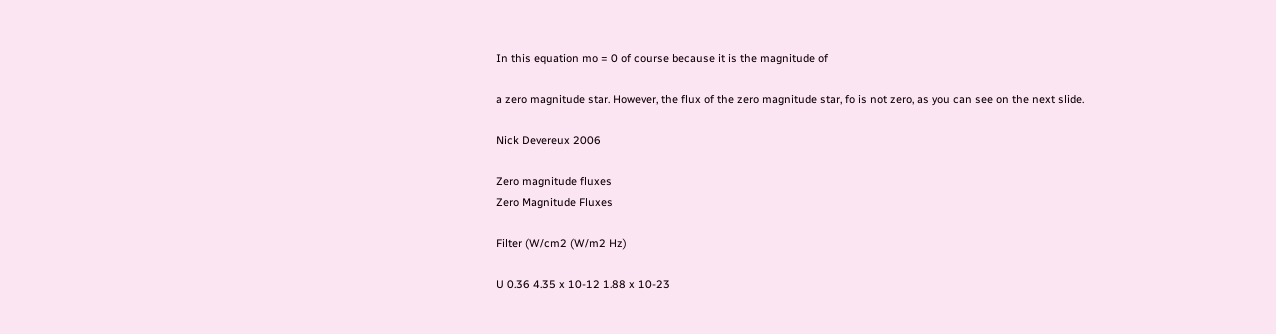In this equation mo = 0 of course because it is the magnitude of

a zero magnitude star. However, the flux of the zero magnitude star, fo is not zero, as you can see on the next slide.

Nick Devereux 2006

Zero magnitude fluxes
Zero Magnitude Fluxes

Filter (W/cm2 (W/m2 Hz)

U 0.36 4.35 x 10-12 1.88 x 10-23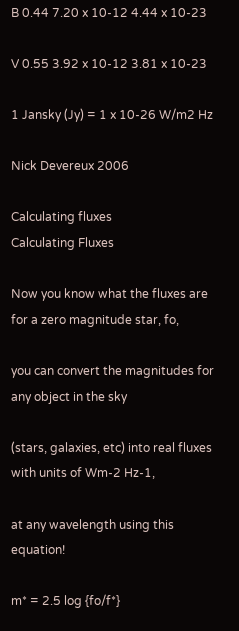B 0.44 7.20 x 10-12 4.44 x 10-23

V 0.55 3.92 x 10-12 3.81 x 10-23

1 Jansky (Jy) = 1 x 10-26 W/m2 Hz

Nick Devereux 2006

Calculating fluxes
Calculating Fluxes

Now you know what the fluxes are for a zero magnitude star, fo,

you can convert the magnitudes for any object in the sky

(stars, galaxies, etc) into real fluxes with units of Wm-2 Hz-1,

at any wavelength using this equation!

m* = 2.5 log {fo/f*}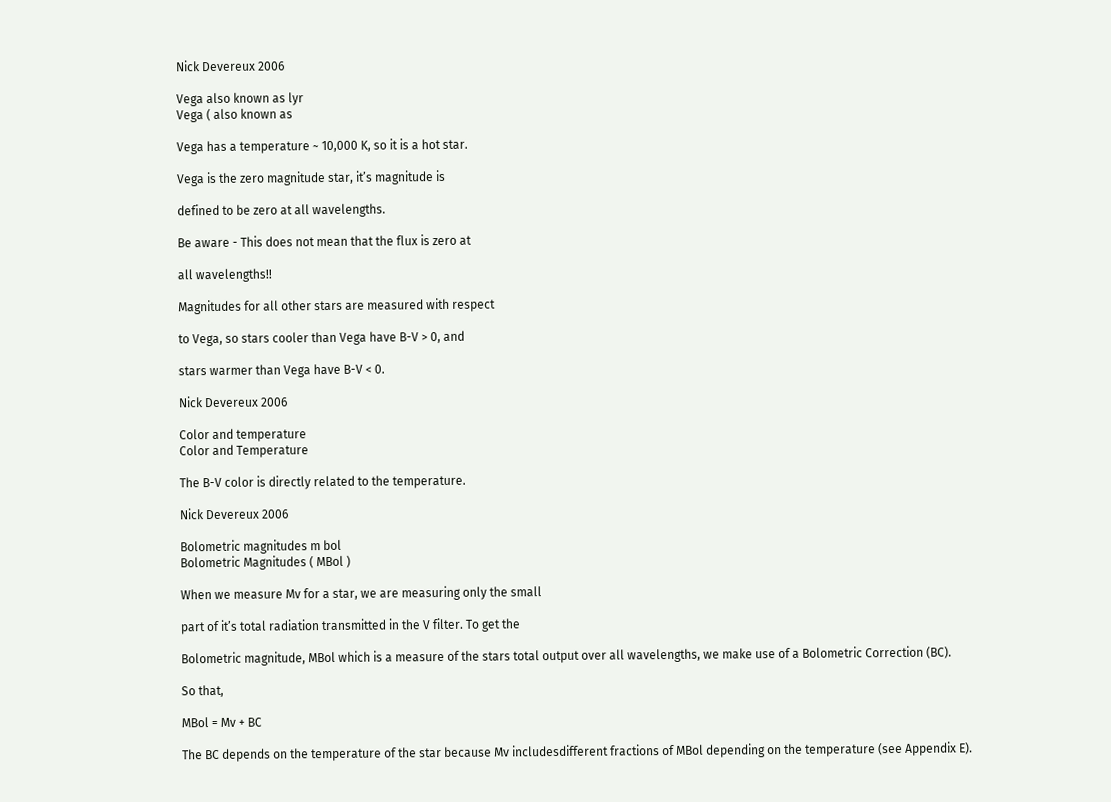Nick Devereux 2006

Vega also known as lyr
Vega ( also known as

Vega has a temperature ~ 10,000 K, so it is a hot star.

Vega is the zero magnitude star, it’s magnitude is

defined to be zero at all wavelengths.

Be aware - This does not mean that the flux is zero at

all wavelengths!!

Magnitudes for all other stars are measured with respect

to Vega, so stars cooler than Vega have B-V > 0, and

stars warmer than Vega have B-V < 0.

Nick Devereux 2006

Color and temperature
Color and Temperature

The B-V color is directly related to the temperature.

Nick Devereux 2006

Bolometric magnitudes m bol
Bolometric Magnitudes ( MBol )

When we measure Mv for a star, we are measuring only the small

part of it’s total radiation transmitted in the V filter. To get the

Bolometric magnitude, MBol which is a measure of the stars total output over all wavelengths, we make use of a Bolometric Correction (BC).

So that,

MBol = Mv + BC

The BC depends on the temperature of the star because Mv includesdifferent fractions of MBol depending on the temperature (see Appendix E).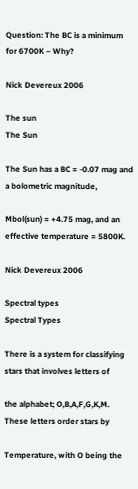Question: The BC is a minimum for 6700K – Why?

Nick Devereux 2006

The sun
The Sun

The Sun has a BC = -0.07 mag and a bolometric magnitude,

Mbol(sun) = +4.75 mag, and an effective temperature = 5800K.

Nick Devereux 2006

Spectral types
Spectral Types

There is a system for classifying stars that involves letters of

the alphabet; O,B,A,F,G,K,M. These letters order stars by

Temperature, with O being the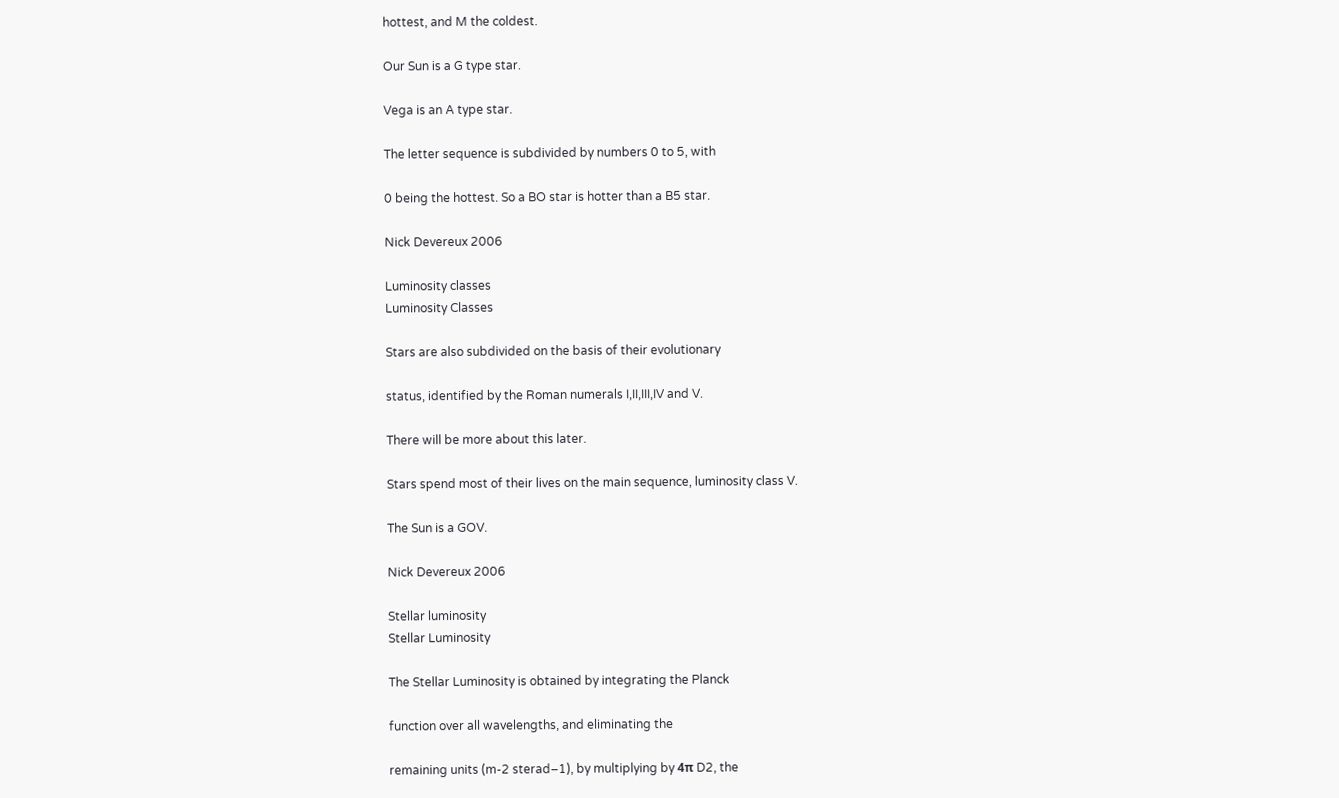hottest, and M the coldest.

Our Sun is a G type star.

Vega is an A type star.

The letter sequence is subdivided by numbers 0 to 5, with

0 being the hottest. So a BO star is hotter than a B5 star.

Nick Devereux 2006

Luminosity classes
Luminosity Classes

Stars are also subdivided on the basis of their evolutionary

status, identified by the Roman numerals I,II,III,IV and V.

There will be more about this later.

Stars spend most of their lives on the main sequence, luminosity class V.

The Sun is a GOV.

Nick Devereux 2006

Stellar luminosity
Stellar Luminosity

The Stellar Luminosity is obtained by integrating the Planck

function over all wavelengths, and eliminating the

remaining units (m-2 sterad–1), by multiplying by 4π D2, the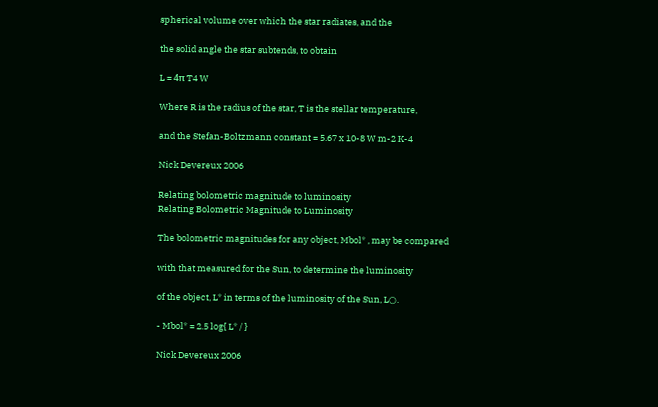spherical volume over which the star radiates, and the

the solid angle the star subtends, to obtain

L = 4π T4 W

Where R is the radius of the star, T is the stellar temperature,

and the Stefan-Boltzmann constant = 5.67 x 10-8 W m-2 K-4

Nick Devereux 2006

Relating bolometric magnitude to luminosity
Relating Bolometric Magnitude to Luminosity

The bolometric magnitudes for any object, Mbol* , may be compared

with that measured for the Sun, to determine the luminosity

of the object, L* in terms of the luminosity of the Sun, L○.

- Mbol* = 2.5 log{ L* / }

Nick Devereux 2006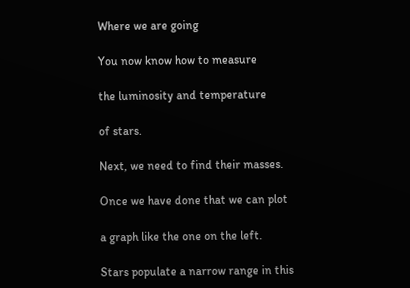Where we are going

You now know how to measure

the luminosity and temperature

of stars.

Next, we need to find their masses.

Once we have done that we can plot

a graph like the one on the left.

Stars populate a narrow range in this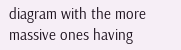diagram with the more massive ones having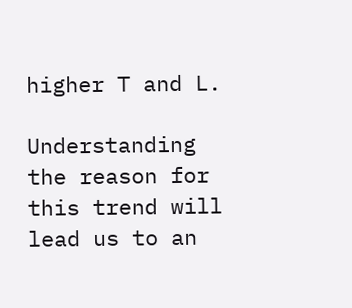higher T and L.

Understanding the reason for this trend will lead us to an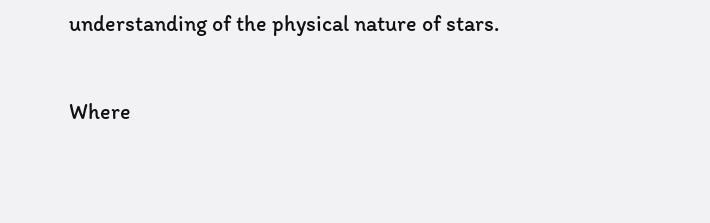understanding of the physical nature of stars.

Where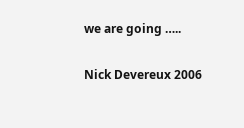we are going …..

Nick Devereux 2006